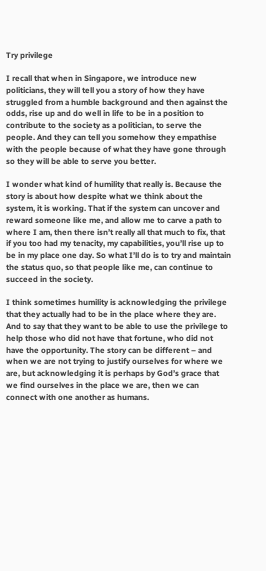Try privilege

I recall that when in Singapore, we introduce new politicians, they will tell you a story of how they have struggled from a humble background and then against the odds, rise up and do well in life to be in a position to contribute to the society as a politician, to serve the people. And they can tell you somehow they empathise with the people because of what they have gone through so they will be able to serve you better.

I wonder what kind of humility that really is. Because the story is about how despite what we think about the system, it is working. That if the system can uncover and reward someone like me, and allow me to carve a path to where I am, then there isn’t really all that much to fix, that if you too had my tenacity, my capabilities, you’ll rise up to be in my place one day. So what I’ll do is to try and maintain the status quo, so that people like me, can continue to succeed in the society.

I think sometimes humility is acknowledging the privilege that they actually had to be in the place where they are. And to say that they want to be able to use the privilege to help those who did not have that fortune, who did not have the opportunity. The story can be different – and when we are not trying to justify ourselves for where we are, but acknowledging it is perhaps by God’s grace that we find ourselves in the place we are, then we can connect with one another as humans.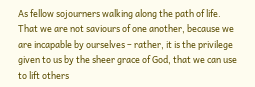As fellow sojourners walking along the path of life. That we are not saviours of one another, because we are incapable by ourselves – rather, it is the privilege given to us by the sheer grace of God, that we can use to lift others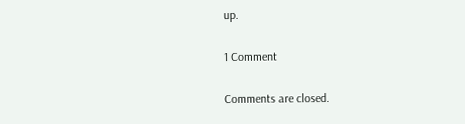up.

1 Comment

Comments are closed.